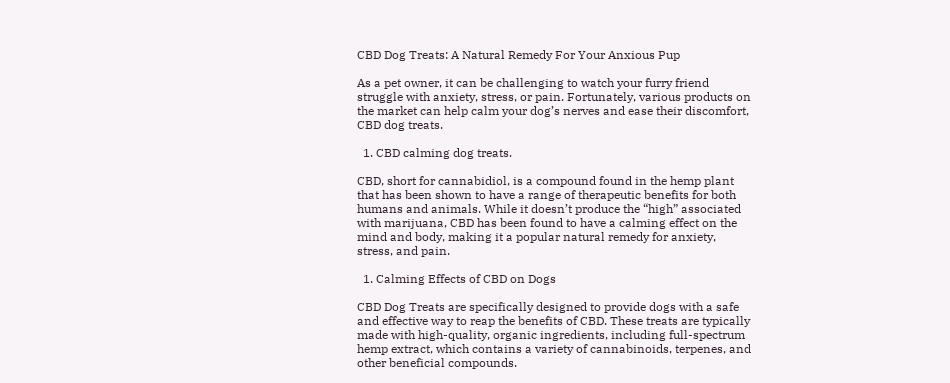CBD Dog Treats: A Natural Remedy For Your Anxious Pup

As a pet owner, it can be challenging to watch your furry friend struggle with anxiety, stress, or pain. Fortunately, various products on the market can help calm your dog’s nerves and ease their discomfort, CBD dog treats.

  1. CBD calming dog treats.

CBD, short for cannabidiol, is a compound found in the hemp plant that has been shown to have a range of therapeutic benefits for both humans and animals. While it doesn’t produce the “high” associated with marijuana, CBD has been found to have a calming effect on the mind and body, making it a popular natural remedy for anxiety, stress, and pain.

  1. Calming Effects of CBD on Dogs

CBD Dog Treats are specifically designed to provide dogs with a safe and effective way to reap the benefits of CBD. These treats are typically made with high-quality, organic ingredients, including full-spectrum hemp extract, which contains a variety of cannabinoids, terpenes, and other beneficial compounds.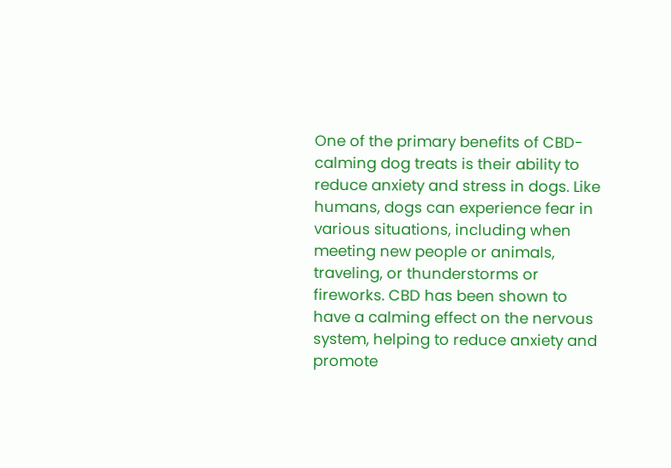One of the primary benefits of CBD-calming dog treats is their ability to reduce anxiety and stress in dogs. Like humans, dogs can experience fear in various situations, including when meeting new people or animals, traveling, or thunderstorms or fireworks. CBD has been shown to have a calming effect on the nervous system, helping to reduce anxiety and promote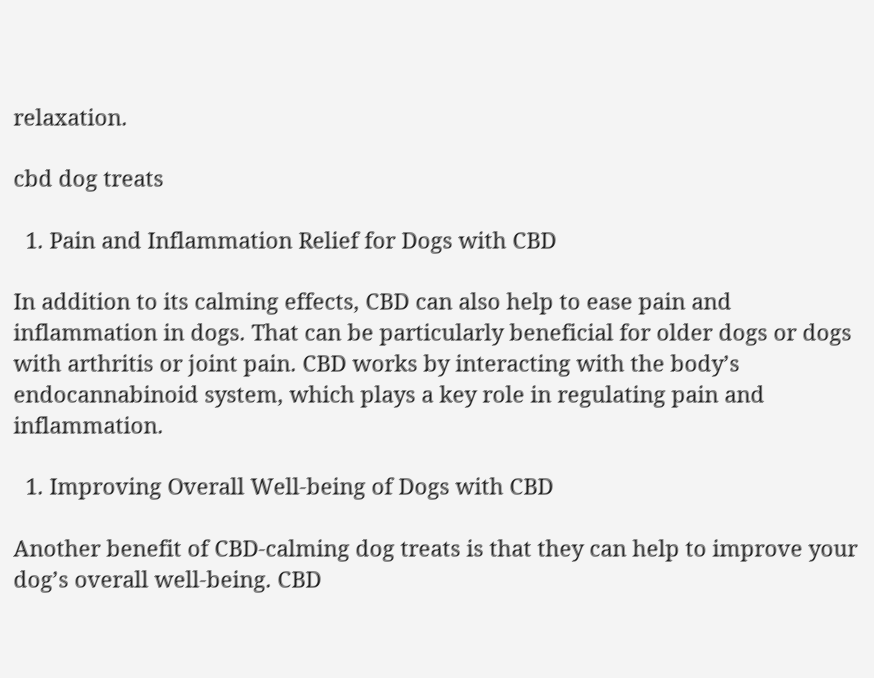relaxation.

cbd dog treats

  1. Pain and Inflammation Relief for Dogs with CBD

In addition to its calming effects, CBD can also help to ease pain and inflammation in dogs. That can be particularly beneficial for older dogs or dogs with arthritis or joint pain. CBD works by interacting with the body’s endocannabinoid system, which plays a key role in regulating pain and inflammation.

  1. Improving Overall Well-being of Dogs with CBD

Another benefit of CBD-calming dog treats is that they can help to improve your dog’s overall well-being. CBD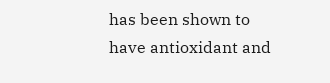has been shown to have antioxidant and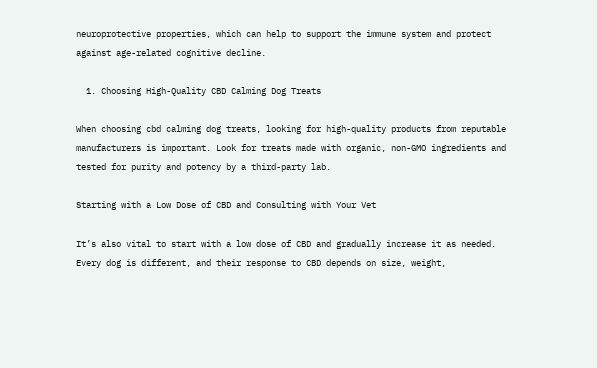neuroprotective properties, which can help to support the immune system and protect against age-related cognitive decline.

  1. Choosing High-Quality CBD Calming Dog Treats

When choosing cbd calming dog treats, looking for high-quality products from reputable manufacturers is important. Look for treats made with organic, non-GMO ingredients and tested for purity and potency by a third-party lab.

Starting with a Low Dose of CBD and Consulting with Your Vet

It’s also vital to start with a low dose of CBD and gradually increase it as needed. Every dog is different, and their response to CBD depends on size, weight,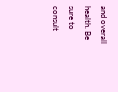and overall health. Be sure to consult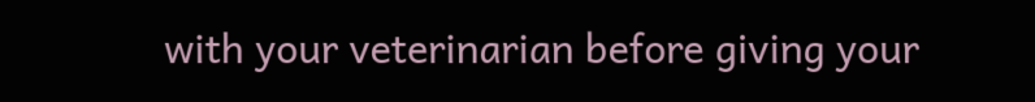with your veterinarian before giving your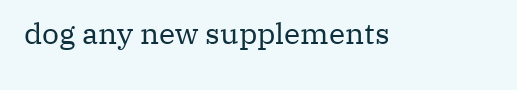dog any new supplements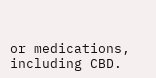or medications, including CBD.